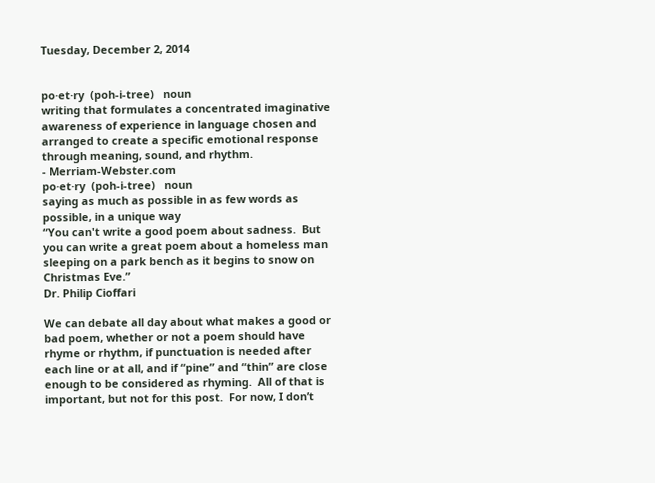Tuesday, December 2, 2014


po·et·ry  (poh-i-tree)   noun
writing that formulates a concentrated imaginative awareness of experience in language chosen and arranged to create a specific emotional response through meaning, sound, and rhythm.
- Merriam-Webster.com
po·et·ry  (poh-i-tree)   noun
saying as much as possible in as few words as possible, in a unique way
“You can't write a good poem about sadness.  But you can write a great poem about a homeless man sleeping on a park bench as it begins to snow on Christmas Eve.”
Dr. Philip Cioffari

We can debate all day about what makes a good or bad poem, whether or not a poem should have rhyme or rhythm, if punctuation is needed after each line or at all, and if “pine” and “thin” are close enough to be considered as rhyming.  All of that is important, but not for this post.  For now, I don’t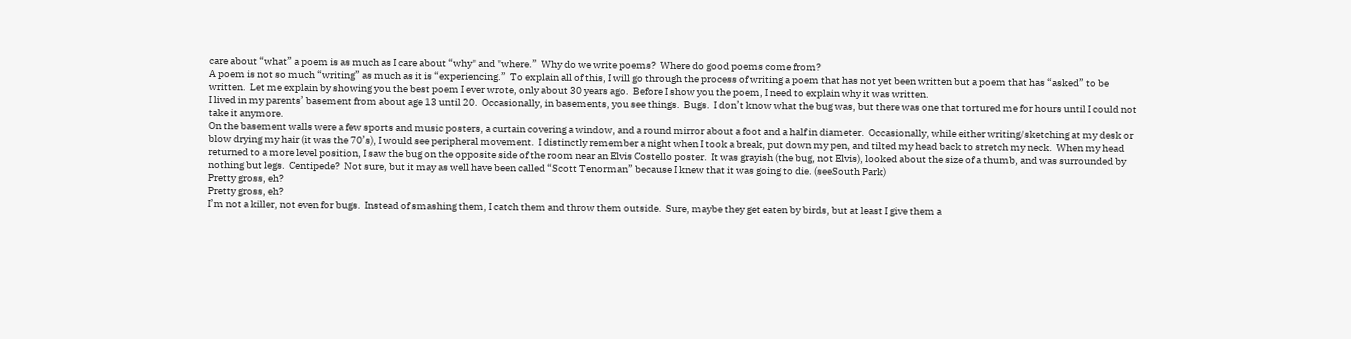care about “what” a poem is as much as I care about “why" and "where.”  Why do we write poems?  Where do good poems come from?
A poem is not so much “writing” as much as it is “experiencing.”  To explain all of this, I will go through the process of writing a poem that has not yet been written but a poem that has “asked” to be written.  Let me explain by showing you the best poem I ever wrote, only about 30 years ago.  Before I show you the poem, I need to explain why it was written.
I lived in my parents’ basement from about age 13 until 20.  Occasionally, in basements, you see things.  Bugs.  I don’t know what the bug was, but there was one that tortured me for hours until I could not take it anymore.
On the basement walls were a few sports and music posters, a curtain covering a window, and a round mirror about a foot and a half in diameter.  Occasionally, while either writing/sketching at my desk or blow drying my hair (it was the 70’s), I would see peripheral movement.  I distinctly remember a night when I took a break, put down my pen, and tilted my head back to stretch my neck.  When my head returned to a more level position, I saw the bug on the opposite side of the room near an Elvis Costello poster.  It was grayish (the bug, not Elvis), looked about the size of a thumb, and was surrounded by nothing but legs.  Centipede?  Not sure, but it may as well have been called “Scott Tenorman” because I knew that it was going to die. (seeSouth Park)
Pretty gross, eh?
Pretty gross, eh?
I’m not a killer, not even for bugs.  Instead of smashing them, I catch them and throw them outside.  Sure, maybe they get eaten by birds, but at least I give them a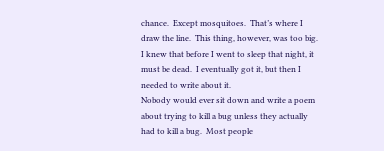chance.  Except mosquitoes.  That’s where I draw the line.  This thing, however, was too big.  I knew that before I went to sleep that night, it must be dead.  I eventually got it, but then I needed to write about it.
Nobody would ever sit down and write a poem about trying to kill a bug unless they actually had to kill a bug.  Most people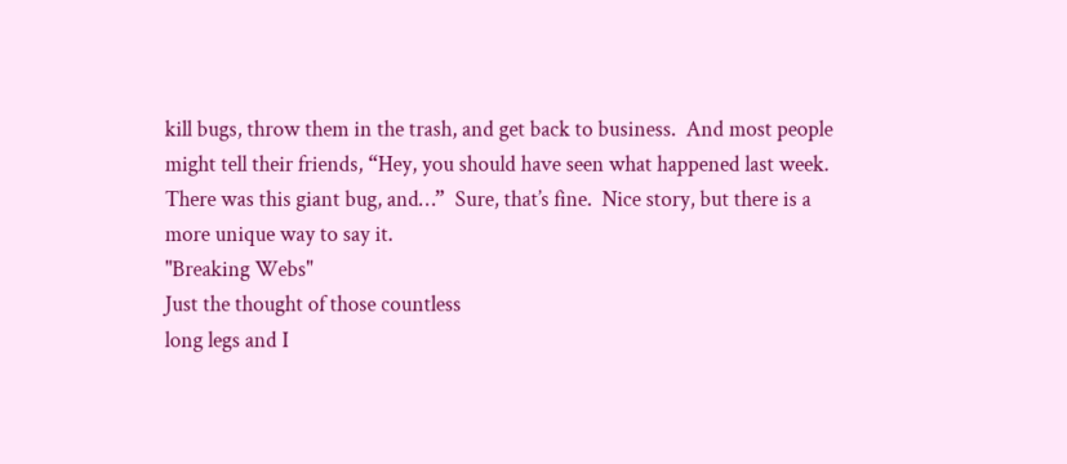kill bugs, throw them in the trash, and get back to business.  And most people might tell their friends, “Hey, you should have seen what happened last week.  There was this giant bug, and…”  Sure, that’s fine.  Nice story, but there is a more unique way to say it.
"Breaking Webs"
Just the thought of those countless
long legs and I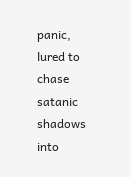panic,
lured to chase satanic shadows
into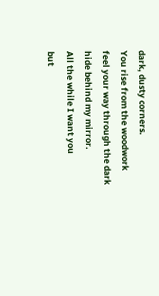dark, dusty corners.
You rise from the woodwork
feel your way through the dark
hide behind my mirror.
All the while I want you
but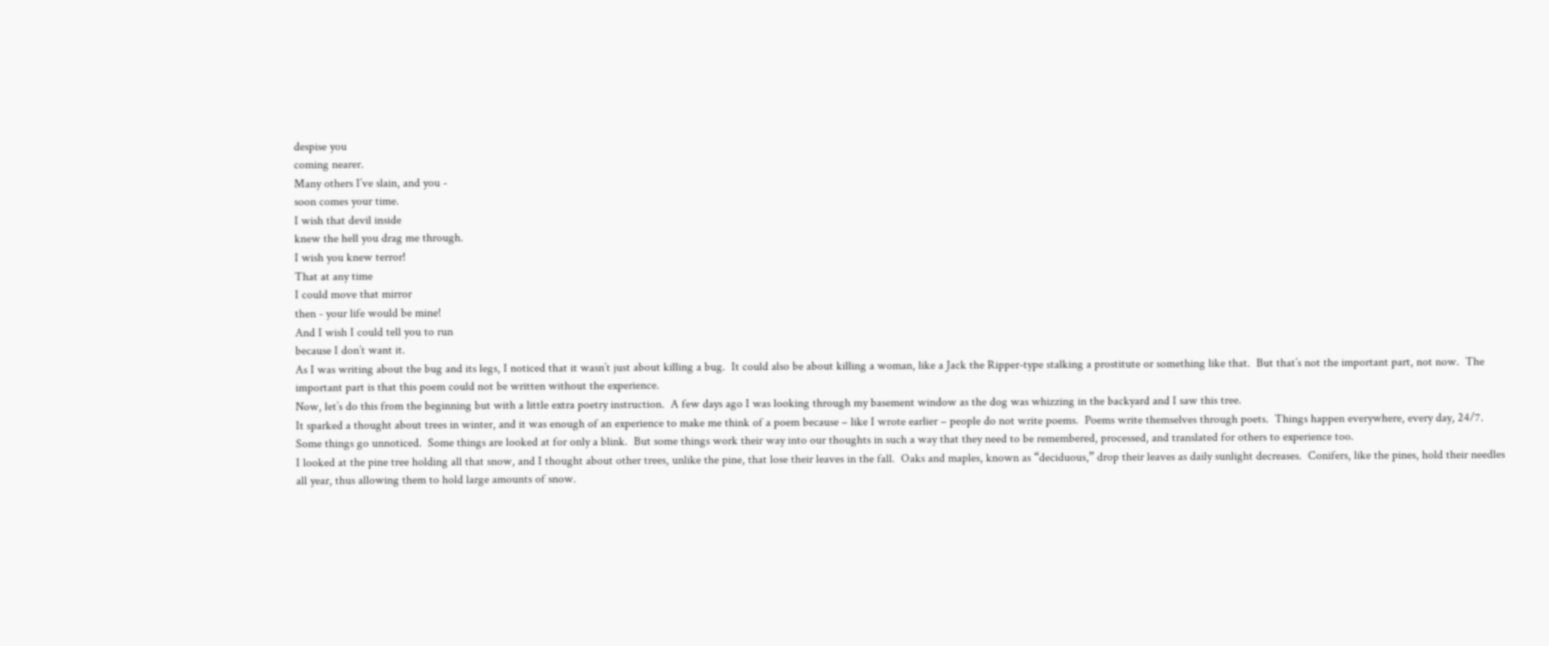despise you
coming nearer.
Many others I’ve slain, and you -
soon comes your time.
I wish that devil inside
knew the hell you drag me through.
I wish you knew terror!
That at any time
I could move that mirror
then - your life would be mine!
And I wish I could tell you to run
because I don’t want it.
As I was writing about the bug and its legs, I noticed that it wasn’t just about killing a bug.  It could also be about killing a woman, like a Jack the Ripper-type stalking a prostitute or something like that.  But that’s not the important part, not now.  The important part is that this poem could not be written without the experience.
Now, let’s do this from the beginning but with a little extra poetry instruction.  A few days ago I was looking through my basement window as the dog was whizzing in the backyard and I saw this tree.
It sparked a thought about trees in winter, and it was enough of an experience to make me think of a poem because – like I wrote earlier – people do not write poems.  Poems write themselves through poets.  Things happen everywhere, every day, 24/7.  Some things go unnoticed.  Some things are looked at for only a blink.  But some things work their way into our thoughts in such a way that they need to be remembered, processed, and translated for others to experience too.
I looked at the pine tree holding all that snow, and I thought about other trees, unlike the pine, that lose their leaves in the fall.  Oaks and maples, known as “deciduous,” drop their leaves as daily sunlight decreases.  Conifers, like the pines, hold their needles all year, thus allowing them to hold large amounts of snow.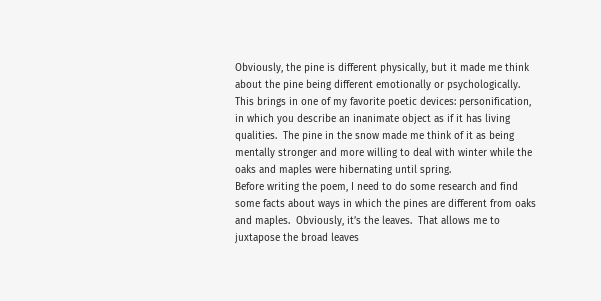Obviously, the pine is different physically, but it made me think about the pine being different emotionally or psychologically.  This brings in one of my favorite poetic devices: personification, in which you describe an inanimate object as if it has living qualities.  The pine in the snow made me think of it as being mentally stronger and more willing to deal with winter while the oaks and maples were hibernating until spring.
Before writing the poem, I need to do some research and find some facts about ways in which the pines are different from oaks and maples.  Obviously, it’s the leaves.  That allows me to juxtapose the broad leaves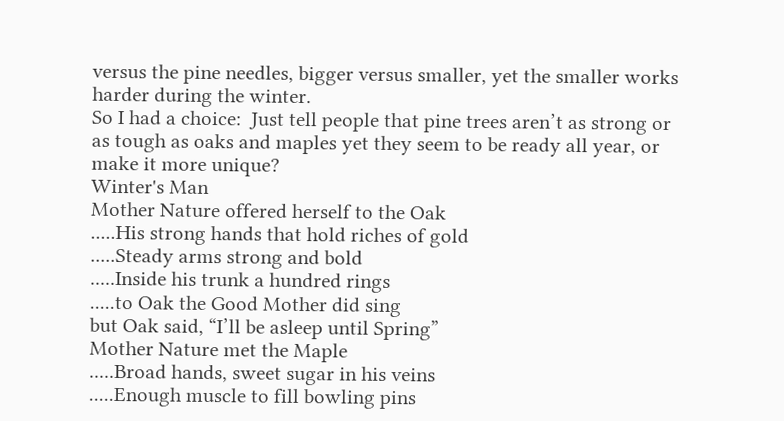versus the pine needles, bigger versus smaller, yet the smaller works harder during the winter.
So I had a choice:  Just tell people that pine trees aren’t as strong or as tough as oaks and maples yet they seem to be ready all year, or make it more unique?
Winter's Man
Mother Nature offered herself to the Oak
.....His strong hands that hold riches of gold
.....Steady arms strong and bold
.....Inside his trunk a hundred rings
.....to Oak the Good Mother did sing
but Oak said, “I’ll be asleep until Spring”
Mother Nature met the Maple
.....Broad hands, sweet sugar in his veins
.....Enough muscle to fill bowling pins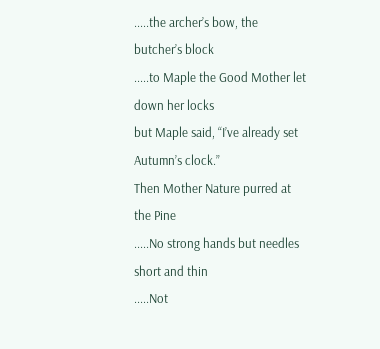.....the archer’s bow, the butcher’s block
.....to Maple the Good Mother let down her locks
but Maple said, “I’ve already set Autumn’s clock.”
Then Mother Nature purred at the Pine
.....No strong hands but needles short and thin
.....Not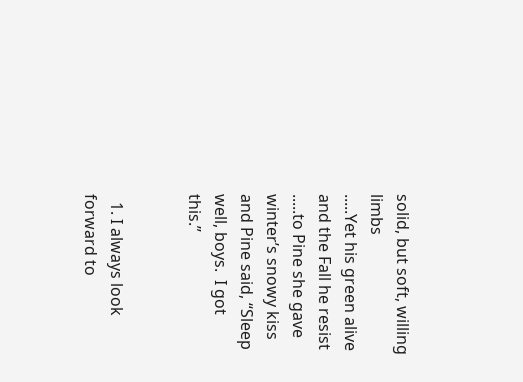solid, but soft, willing limbs
.....Yet his green alive and the Fall he resist
.....to Pine she gave winter’s snowy kiss
and Pine said, “Sleep well, boys.  I got this.”


  1. I always look forward to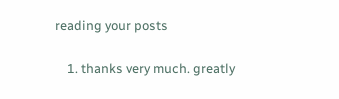reading your posts

    1. thanks very much. greatly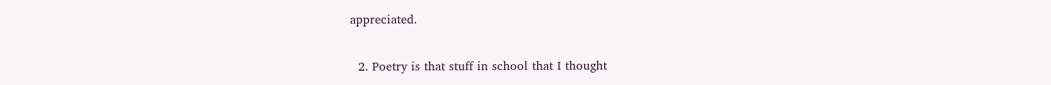appreciated.

  2. Poetry is that stuff in school that I thought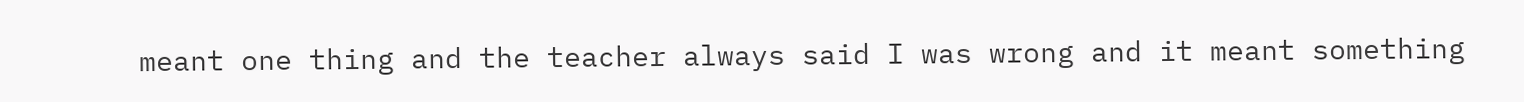meant one thing and the teacher always said I was wrong and it meant something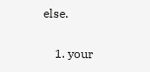else.

    1. your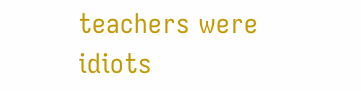teachers were idiots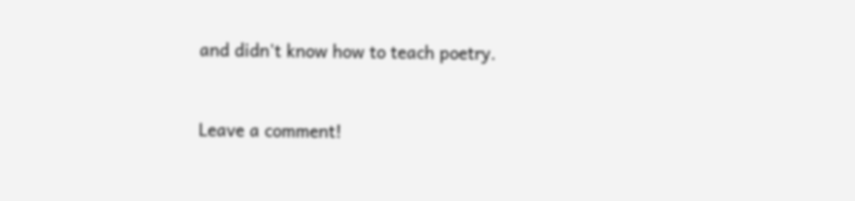and didn't know how to teach poetry.


Leave a comment!